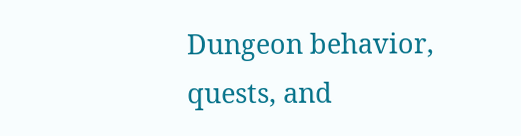Dungeon behavior, quests, and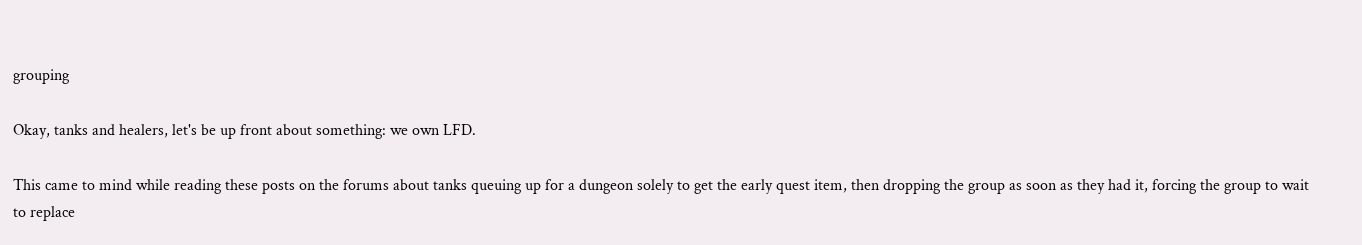grouping

Okay, tanks and healers, let's be up front about something: we own LFD.

This came to mind while reading these posts on the forums about tanks queuing up for a dungeon solely to get the early quest item, then dropping the group as soon as they had it, forcing the group to wait to replace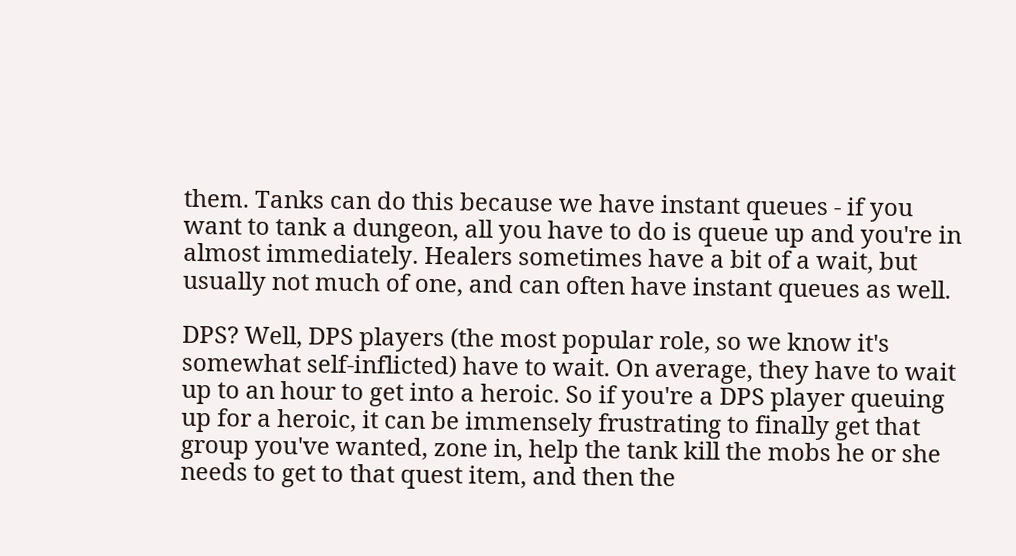them. Tanks can do this because we have instant queues - if you want to tank a dungeon, all you have to do is queue up and you're in almost immediately. Healers sometimes have a bit of a wait, but usually not much of one, and can often have instant queues as well.

DPS? Well, DPS players (the most popular role, so we know it's somewhat self-inflicted) have to wait. On average, they have to wait up to an hour to get into a heroic. So if you're a DPS player queuing up for a heroic, it can be immensely frustrating to finally get that group you've wanted, zone in, help the tank kill the mobs he or she needs to get to that quest item, and then the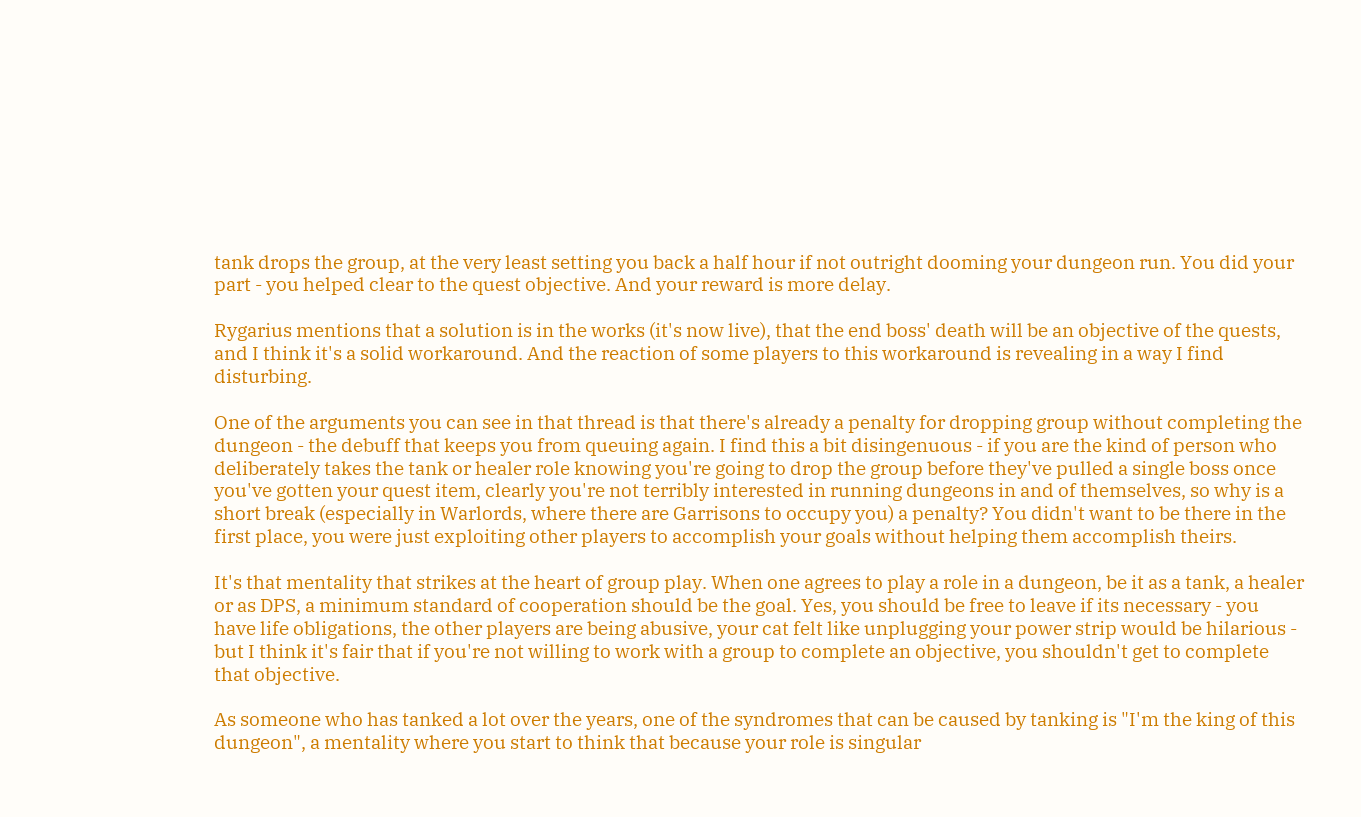tank drops the group, at the very least setting you back a half hour if not outright dooming your dungeon run. You did your part - you helped clear to the quest objective. And your reward is more delay.

Rygarius mentions that a solution is in the works (it's now live), that the end boss' death will be an objective of the quests, and I think it's a solid workaround. And the reaction of some players to this workaround is revealing in a way I find disturbing.

One of the arguments you can see in that thread is that there's already a penalty for dropping group without completing the dungeon - the debuff that keeps you from queuing again. I find this a bit disingenuous - if you are the kind of person who deliberately takes the tank or healer role knowing you're going to drop the group before they've pulled a single boss once you've gotten your quest item, clearly you're not terribly interested in running dungeons in and of themselves, so why is a short break (especially in Warlords, where there are Garrisons to occupy you) a penalty? You didn't want to be there in the first place, you were just exploiting other players to accomplish your goals without helping them accomplish theirs.

It's that mentality that strikes at the heart of group play. When one agrees to play a role in a dungeon, be it as a tank, a healer or as DPS, a minimum standard of cooperation should be the goal. Yes, you should be free to leave if its necessary - you have life obligations, the other players are being abusive, your cat felt like unplugging your power strip would be hilarious - but I think it's fair that if you're not willing to work with a group to complete an objective, you shouldn't get to complete that objective.

As someone who has tanked a lot over the years, one of the syndromes that can be caused by tanking is "I'm the king of this dungeon", a mentality where you start to think that because your role is singular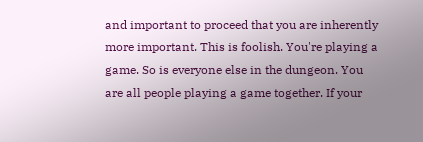and important to proceed that you are inherently more important. This is foolish. You're playing a game. So is everyone else in the dungeon. You are all people playing a game together. If your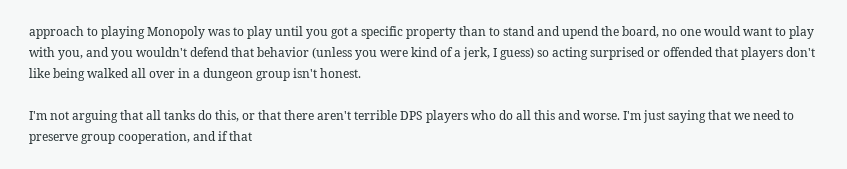approach to playing Monopoly was to play until you got a specific property than to stand and upend the board, no one would want to play with you, and you wouldn't defend that behavior (unless you were kind of a jerk, I guess) so acting surprised or offended that players don't like being walked all over in a dungeon group isn't honest.

I'm not arguing that all tanks do this, or that there aren't terrible DPS players who do all this and worse. I'm just saying that we need to preserve group cooperation, and if that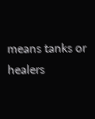means tanks or healers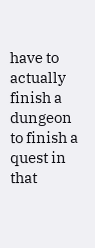have to actually finish a dungeon to finish a quest in that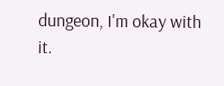dungeon, I'm okay with it.